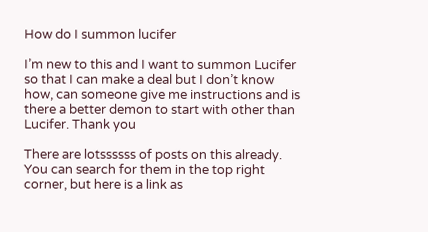How do I summon lucifer

I’m new to this and I want to summon Lucifer so that I can make a deal but I don’t know how, can someone give me instructions and is there a better demon to start with other than Lucifer. Thank you

There are lotssssss of posts on this already. You can search for them in the top right corner, but here is a link as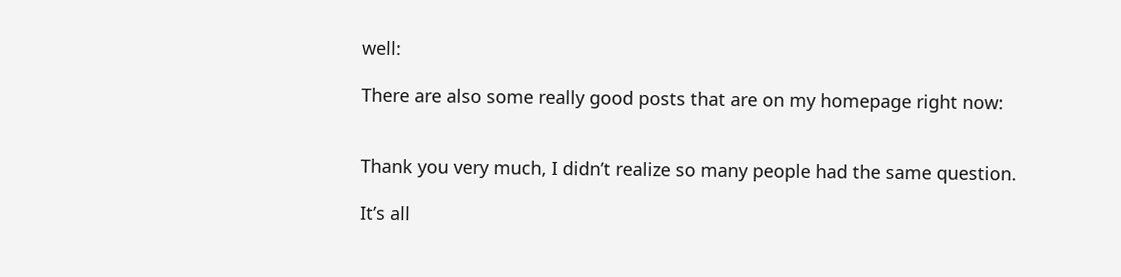well:

There are also some really good posts that are on my homepage right now:


Thank you very much, I didn’t realize so many people had the same question.

It’s all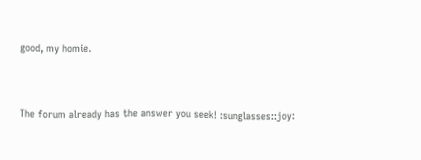good, my homie.


The forum already has the answer you seek! :sunglasses::joy: